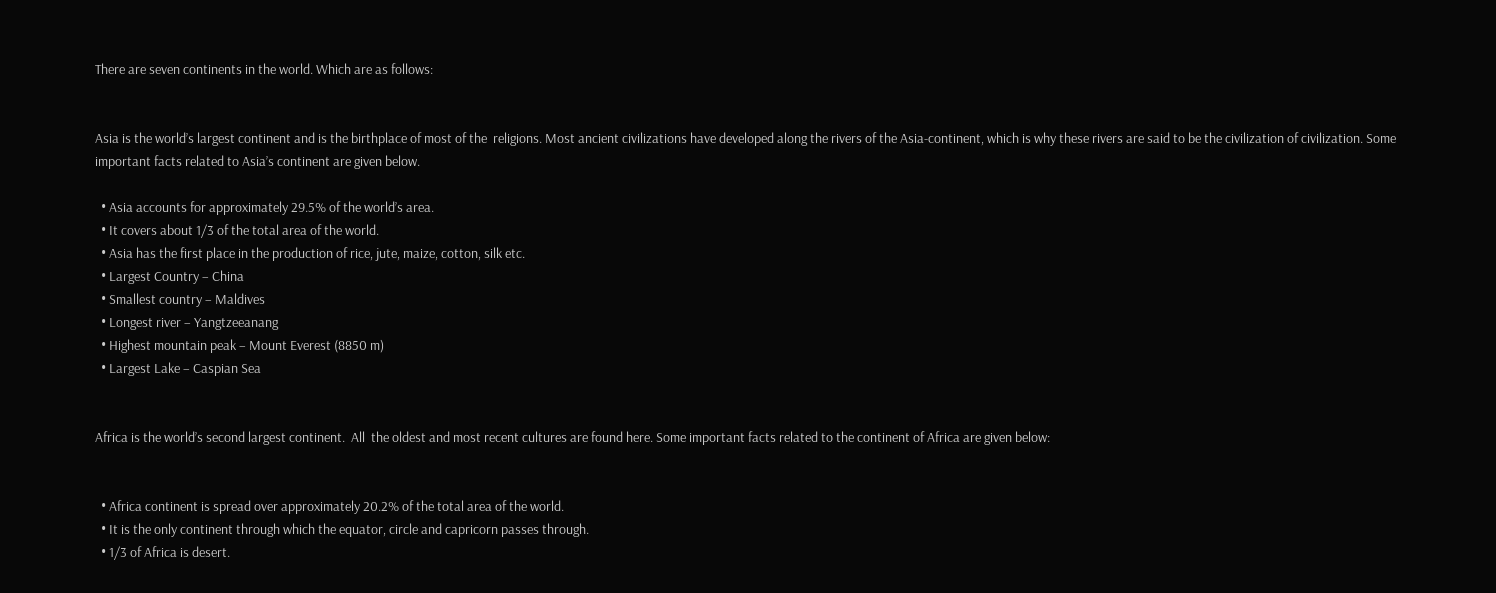There are seven continents in the world. Which are as follows:


Asia is the world’s largest continent and is the birthplace of most of the  religions. Most ancient civilizations have developed along the rivers of the Asia-continent, which is why these rivers are said to be the civilization of civilization. Some important facts related to Asia’s continent are given below.

  • Asia accounts for approximately 29.5% of the world’s area.
  • It covers about 1/3 of the total area of the world.
  • Asia has the first place in the production of rice, jute, maize, cotton, silk etc.
  • Largest Country – China
  • Smallest country – Maldives
  • Longest river – Yangtzeeanang
  • Highest mountain peak – Mount Everest (8850 m)
  • Largest Lake – Caspian Sea


Africa is the world’s second largest continent.  All  the oldest and most recent cultures are found here. Some important facts related to the continent of Africa are given below:


  • Africa continent is spread over approximately 20.2% of the total area of the world.
  • It is the only continent through which the equator, circle and capricorn passes through.
  • 1/3 of Africa is desert.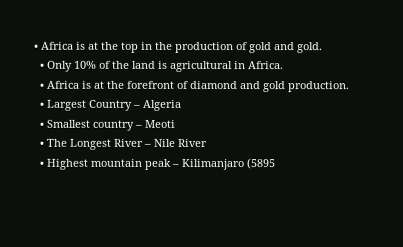• Africa is at the top in the production of gold and gold.
  • Only 10% of the land is agricultural in Africa.
  • Africa is at the forefront of diamond and gold production.
  • Largest Country – Algeria
  • Smallest country – Meoti
  • The Longest River – Nile River
  • Highest mountain peak – Kilimanjaro (5895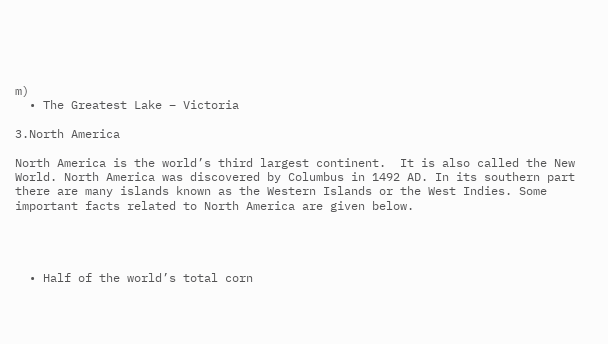m)
  • The Greatest Lake – Victoria

3.North America

North America is the world’s third largest continent.  It is also called the New World. North America was discovered by Columbus in 1492 AD. In its southern part there are many islands known as the Western Islands or the West Indies. Some important facts related to North America are given below.




  • Half of the world’s total corn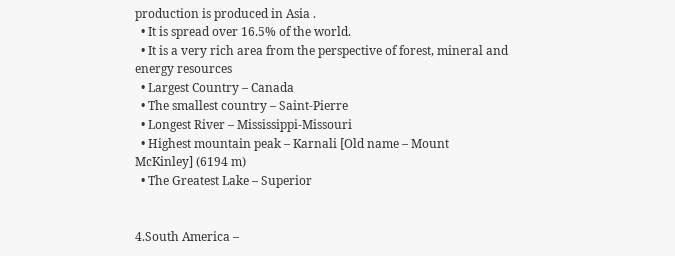production is produced in Asia .
  • It is spread over 16.5% of the world.
  • It is a very rich area from the perspective of forest, mineral and energy resources
  • Largest Country – Canada
  • The smallest country – Saint-Pierre
  • Longest River – Mississippi-Missouri
  • Highest mountain peak – Karnali [Old name – Mount McKinley] (6194 m)
  • The Greatest Lake – Superior


4.South America –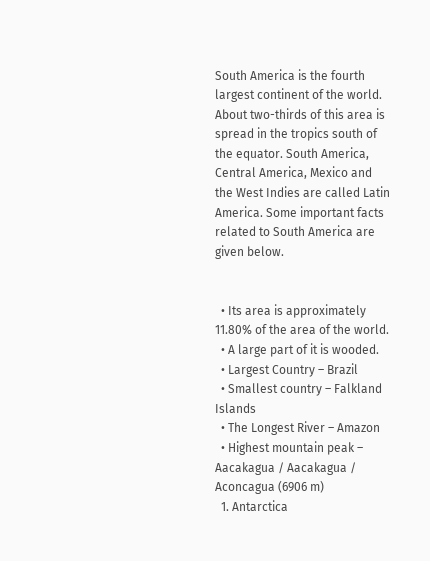South America is the fourth largest continent of the world. About two-thirds of this area is spread in the tropics south of the equator. South America, Central America, Mexico and the West Indies are called Latin America. Some important facts related to South America are given below.


  • Its area is approximately 11.80% of the area of the world.
  • A large part of it is wooded.
  • Largest Country – Brazil
  • Smallest country – Falkland Islands
  • The Longest River – Amazon
  • Highest mountain peak – Aacakagua / Aacakagua / Aconcagua (6906 m)
  1. Antarctica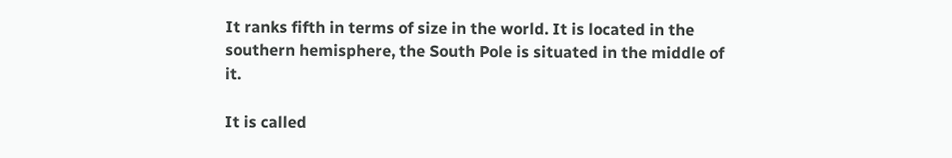It ranks fifth in terms of size in the world. It is located in the southern hemisphere, the South Pole is situated in the middle of it.

It is called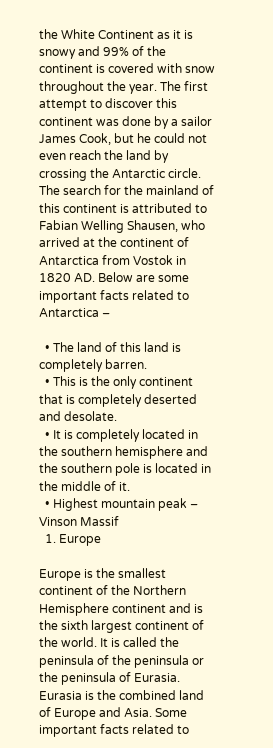the White Continent as it is snowy and 99% of the continent is covered with snow throughout the year. The first attempt to discover this continent was done by a sailor James Cook, but he could not even reach the land by crossing the Antarctic circle. The search for the mainland of this continent is attributed to Fabian Welling Shausen, who arrived at the continent of Antarctica from Vostok in 1820 AD. Below are some important facts related to Antarctica –

  • The land of this land is completely barren.
  • This is the only continent that is completely deserted and desolate.
  • It is completely located in the southern hemisphere and the southern pole is located in the middle of it.
  • Highest mountain peak – Vinson Massif
  1. Europe

Europe is the smallest continent of the Northern Hemisphere continent and is the sixth largest continent of the world. It is called the peninsula of the peninsula or the peninsula of Eurasia. Eurasia is the combined land of Europe and Asia. Some important facts related to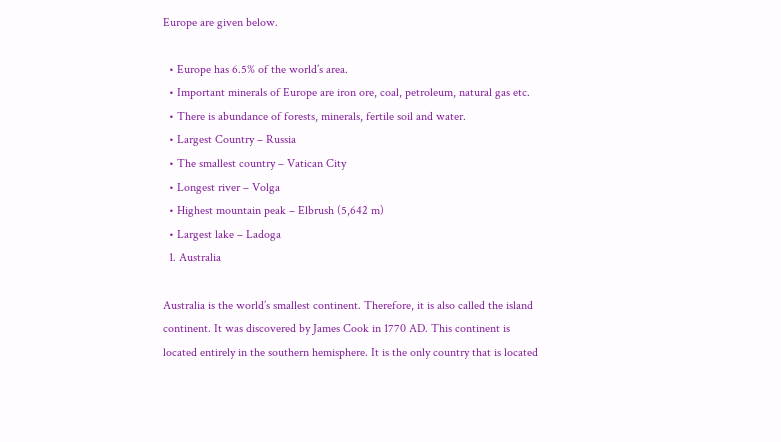Europe are given below.

  • Europe has 6.5% of the world’s area.
  • Important minerals of Europe are iron ore, coal, petroleum, natural gas etc.
  • There is abundance of forests, minerals, fertile soil and water.
  • Largest Country – Russia
  • The smallest country – Vatican City
  • Longest river – Volga
  • Highest mountain peak – Elbrush (5,642 m)
  • Largest lake – Ladoga
  1. Australia

Australia is the world’s smallest continent. Therefore, it is also called the island continent. It was discovered by James Cook in 1770 AD. This continent is located entirely in the southern hemisphere. It is the only country that is located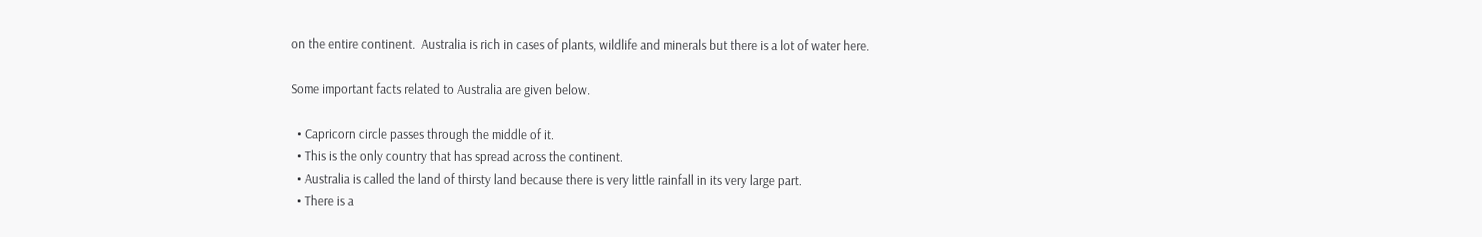on the entire continent.  Australia is rich in cases of plants, wildlife and minerals but there is a lot of water here.

Some important facts related to Australia are given below.

  • Capricorn circle passes through the middle of it.
  • This is the only country that has spread across the continent.
  • Australia is called the land of thirsty land because there is very little rainfall in its very large part.
  • There is a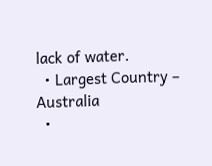lack of water.
  • Largest Country – Australia
  •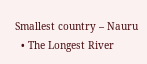Smallest country – Nauru
  • The Longest River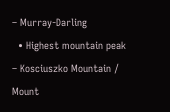– Murray-Darling
  • Highest mountain peak – Kosciuszko Mountain / Mount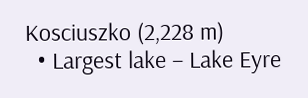Kosciuszko (2,228 m)
  • Largest lake – Lake Eyre